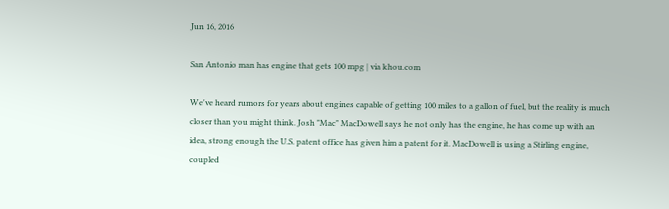Jun 16, 2016

San Antonio man has engine that gets 100 mpg | via khou.com

We've heard rumors for years about engines capable of getting 100 miles to a gallon of fuel, but the reality is much closer than you might think. Josh "Mac" MacDowell says he not only has the engine, he has come up with an idea, strong enough the U.S. patent office has given him a patent for it. MacDowell is using a Stirling engine, coupled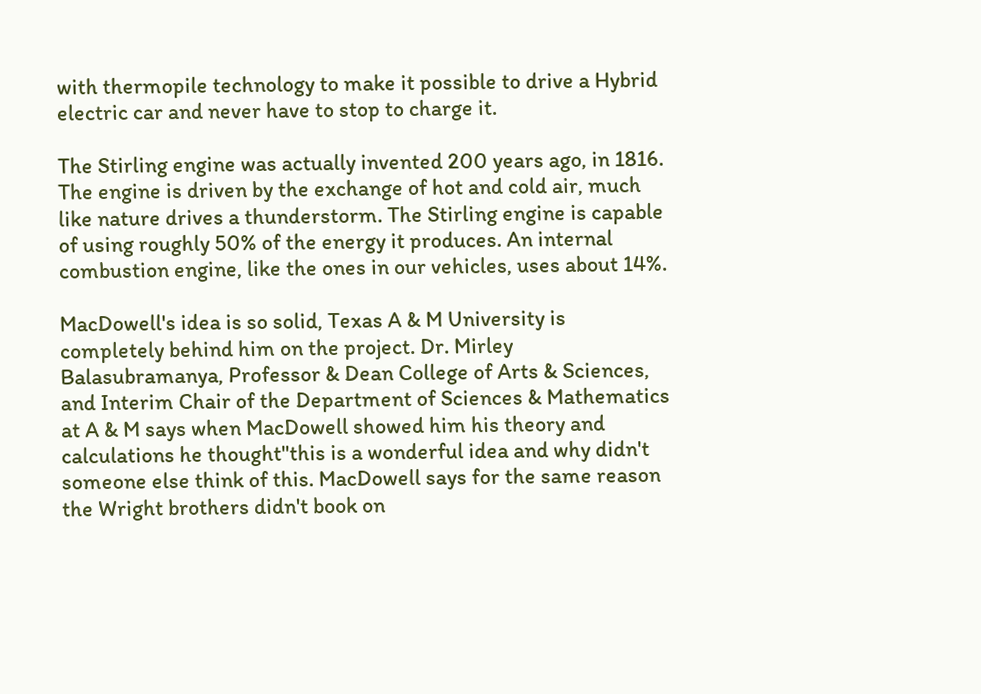with thermopile technology to make it possible to drive a Hybrid electric car and never have to stop to charge it.

The Stirling engine was actually invented 200 years ago, in 1816. The engine is driven by the exchange of hot and cold air, much like nature drives a thunderstorm. The Stirling engine is capable of using roughly 50% of the energy it produces. An internal combustion engine, like the ones in our vehicles, uses about 14%.

MacDowell's idea is so solid, Texas A & M University is completely behind him on the project. Dr. Mirley Balasubramanya, Professor & Dean College of Arts & Sciences, and Interim Chair of the Department of Sciences & Mathematics at A & M says when MacDowell showed him his theory and calculations he thought"this is a wonderful idea and why didn't someone else think of this. MacDowell says for the same reason the Wright brothers didn't book on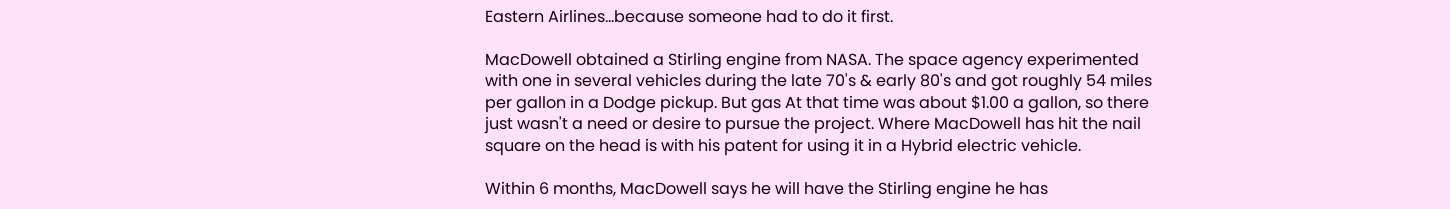Eastern Airlines…because someone had to do it first.

MacDowell obtained a Stirling engine from NASA. The space agency experimented with one in several vehicles during the late 70's & early 80's and got roughly 54 miles per gallon in a Dodge pickup. But gas At that time was about $1.00 a gallon, so there just wasn't a need or desire to pursue the project. Where MacDowell has hit the nail square on the head is with his patent for using it in a Hybrid electric vehicle.

Within 6 months, MacDowell says he will have the Stirling engine he has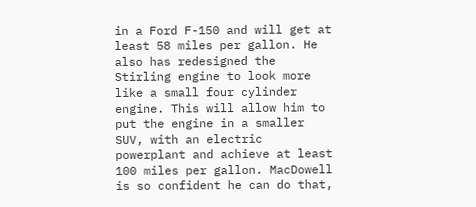in a Ford F-150 and will get at least 58 miles per gallon. He also has redesigned the Stirling engine to look more like a small four cylinder engine. This will allow him to put the engine in a smaller SUV, with an electric powerplant and achieve at least 100 miles per gallon. MacDowell is so confident he can do that,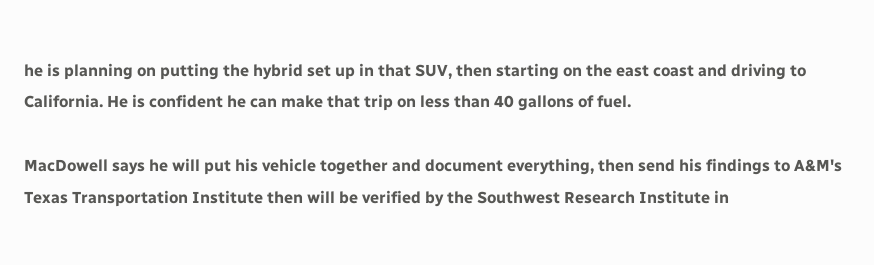he is planning on putting the hybrid set up in that SUV, then starting on the east coast and driving to California. He is confident he can make that trip on less than 40 gallons of fuel.

MacDowell says he will put his vehicle together and document everything, then send his findings to A&M's Texas Transportation Institute then will be verified by the Southwest Research Institute in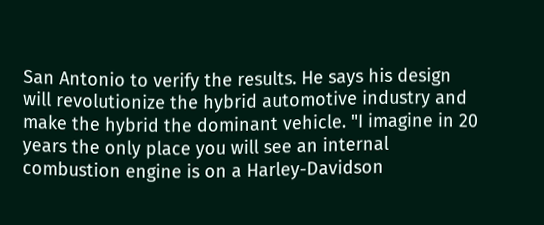San Antonio to verify the results. He says his design will revolutionize the hybrid automotive industry and make the hybrid the dominant vehicle. "I imagine in 20 years the only place you will see an internal combustion engine is on a Harley-Davidson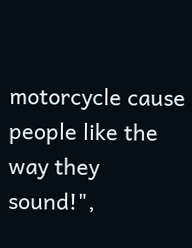motorcycle cause people like the way they sound!",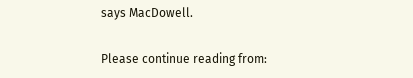says MacDowell.

Please continue reading from: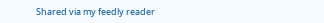Shared via my feedly reader